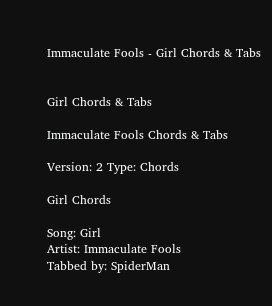Immaculate Fools - Girl Chords & Tabs


Girl Chords & Tabs

Immaculate Fools Chords & Tabs

Version: 2 Type: Chords

Girl Chords

Song: Girl
Artist: Immaculate Fools
Tabbed by: SpiderMan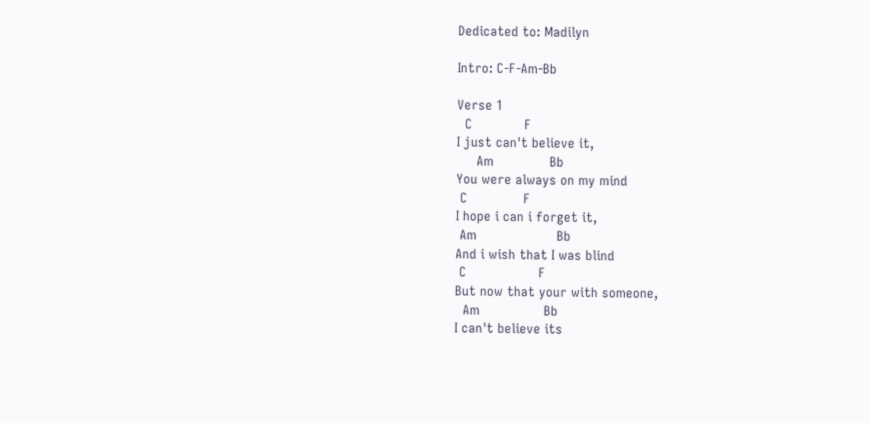Dedicated to: Madilyn

Intro: C-F-Am-Bb

Verse 1
  C             F
I just can't believe it,
     Am              Bb
You were always on my mind
 C              F
I hope i can i forget it,
 Am                    Bb
And i wish that I was blind
 C                  F
But now that your with someone,
  Am                Bb
I can't believe its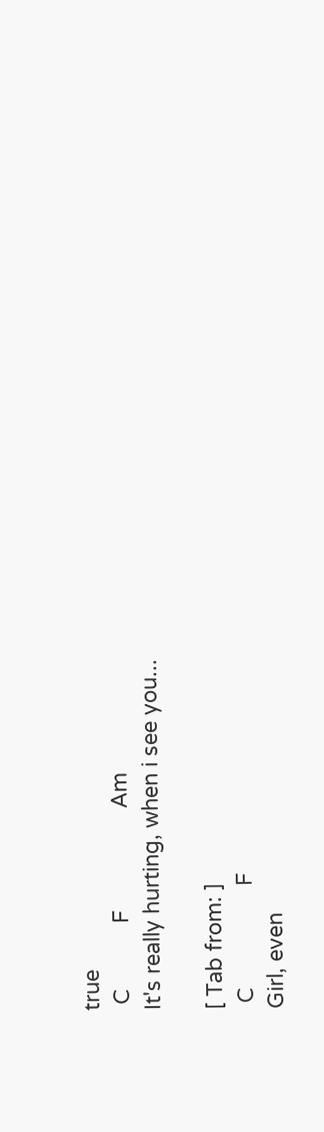true
 C           F                 Am
It's really hurting, when i see you...

[ Tab from: ]
 C                 F
Girl, even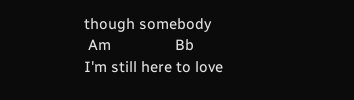though somebody
 Am                Bb
I'm still here to love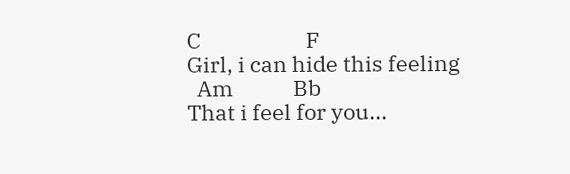C                     F
Girl, i can hide this feeling
  Am            Bb
That i feel for you...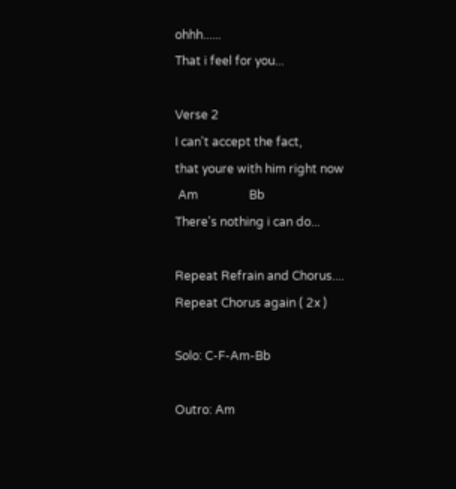ohhh......
That i feel for you...

Verse 2
I can't accept the fact,
that youre with him right now
 Am                 Bb
There's nothing i can do...

Repeat Refrain and Chorus....
Repeat Chorus again ( 2x )

Solo: C-F-Am-Bb

Outro: Am